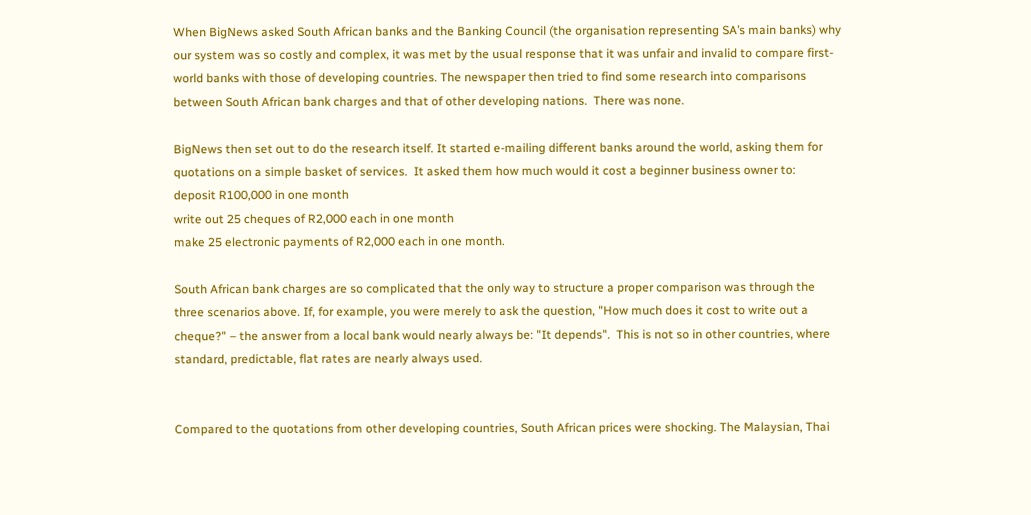When BigNews asked South African banks and the Banking Council (the organisation representing SA’s main banks) why our system was so costly and complex, it was met by the usual response that it was unfair and invalid to compare first-world banks with those of developing countries. The newspaper then tried to find some research into comparisons between South African bank charges and that of other developing nations.  There was none.

BigNews then set out to do the research itself. It started e-mailing different banks around the world, asking them for quotations on a simple basket of services.  It asked them how much would it cost a beginner business owner to:
deposit R100,000 in one month
write out 25 cheques of R2,000 each in one month
make 25 electronic payments of R2,000 each in one month.

South African bank charges are so complicated that the only way to structure a proper comparison was through the three scenarios above. If, for example, you were merely to ask the question, "How much does it cost to write out a cheque?" – the answer from a local bank would nearly always be: "It depends".  This is not so in other countries, where standard, predictable, flat rates are nearly always used.


Compared to the quotations from other developing countries, South African prices were shocking. The Malaysian, Thai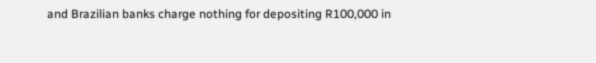and Brazilian banks charge nothing for depositing R100,000 in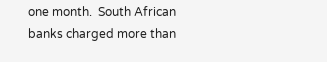one month.  South African banks charged more than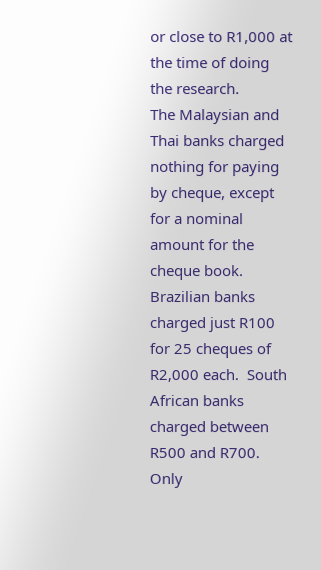or close to R1,000 at the time of doing the research.
The Malaysian and Thai banks charged nothing for paying by cheque, except for a nominal amount for the cheque book.  Brazilian banks charged just R100 for 25 cheques of R2,000 each.  South African banks charged between R500 and R700.
Only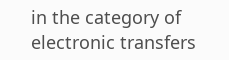in the category of electronic transfers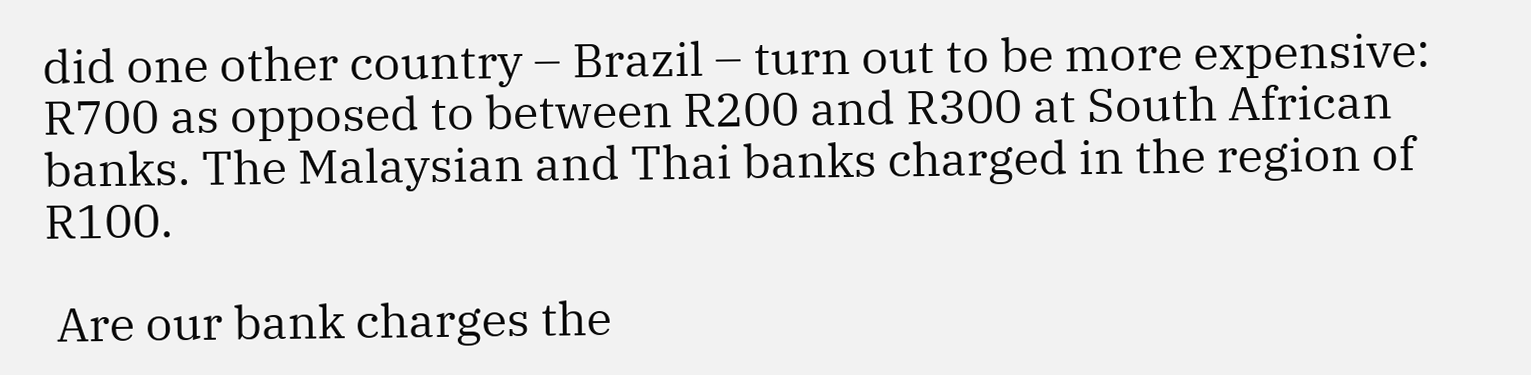did one other country – Brazil – turn out to be more expensive: R700 as opposed to between R200 and R300 at South African banks. The Malaysian and Thai banks charged in the region of R100.

 Are our bank charges the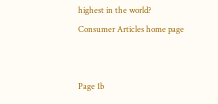highest in the world?
Consumer Articles home page


Page 1b